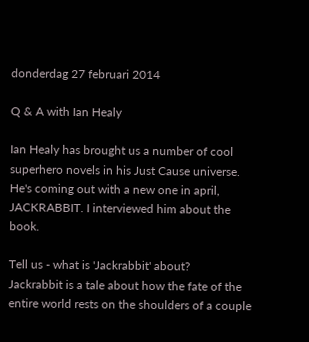donderdag 27 februari 2014

Q & A with Ian Healy

Ian Healy has brought us a number of cool superhero novels in his Just Cause universe. He's coming out with a new one in april, JACKRABBIT. I interviewed him about the book.

Tell us - what is 'Jackrabbit' about?
Jackrabbit is a tale about how the fate of the entire world rests on the shoulders of a couple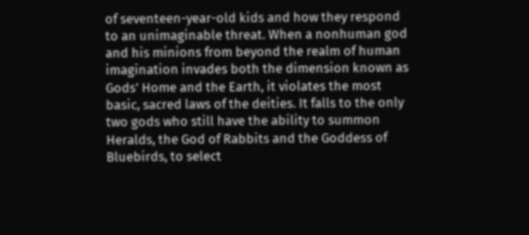of seventeen-year-old kids and how they respond to an unimaginable threat. When a nonhuman god and his minions from beyond the realm of human imagination invades both the dimension known as Gods' Home and the Earth, it violates the most basic, sacred laws of the deities. It falls to the only two gods who still have the ability to summon Heralds, the God of Rabbits and the Goddess of Bluebirds, to select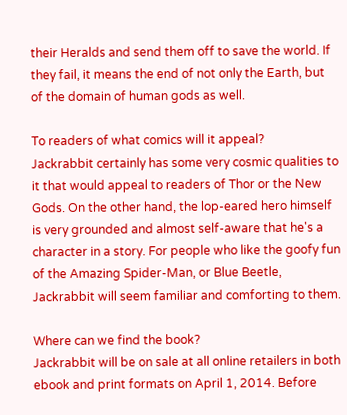their Heralds and send them off to save the world. If they fail, it means the end of not only the Earth, but of the domain of human gods as well.

To readers of what comics will it appeal?
Jackrabbit certainly has some very cosmic qualities to it that would appeal to readers of Thor or the New Gods. On the other hand, the lop-eared hero himself is very grounded and almost self-aware that he's a character in a story. For people who like the goofy fun of the Amazing Spider-Man, or Blue Beetle, Jackrabbit will seem familiar and comforting to them.

Where can we find the book?
Jackrabbit will be on sale at all online retailers in both ebook and print formats on April 1, 2014. Before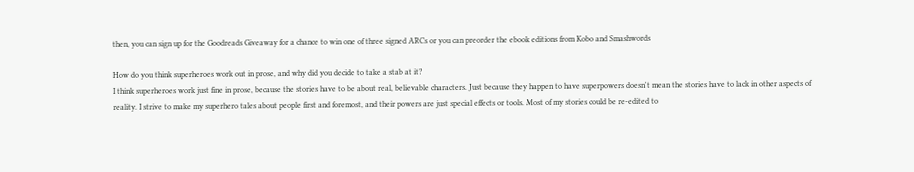then, you can sign up for the Goodreads Giveaway for a chance to win one of three signed ARCs or you can preorder the ebook editions from Kobo and Smashwords

How do you think superheroes work out in prose, and why did you decide to take a stab at it?
I think superheroes work just fine in prose, because the stories have to be about real, believable characters. Just because they happen to have superpowers doesn't mean the stories have to lack in other aspects of reality. I strive to make my superhero tales about people first and foremost, and their powers are just special effects or tools. Most of my stories could be re-edited to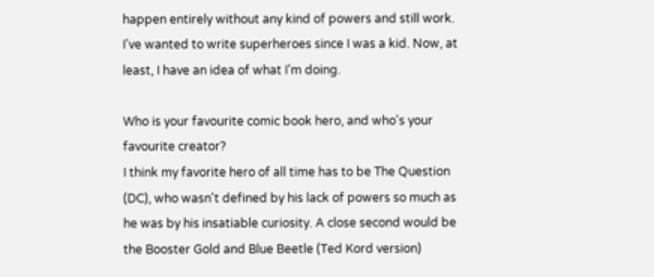happen entirely without any kind of powers and still work.
I've wanted to write superheroes since I was a kid. Now, at least, I have an idea of what I'm doing.

Who is your favourite comic book hero, and who's your favourite creator?
I think my favorite hero of all time has to be The Question (DC), who wasn't defined by his lack of powers so much as he was by his insatiable curiosity. A close second would be the Booster Gold and Blue Beetle (Ted Kord version)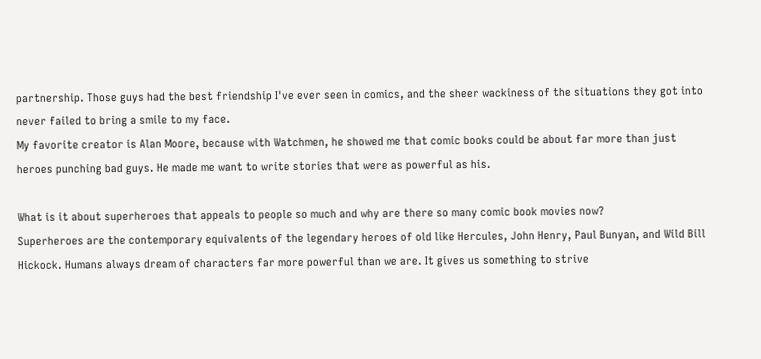partnership. Those guys had the best friendship I've ever seen in comics, and the sheer wackiness of the situations they got into never failed to bring a smile to my face.
My favorite creator is Alan Moore, because with Watchmen, he showed me that comic books could be about far more than just heroes punching bad guys. He made me want to write stories that were as powerful as his.

What is it about superheroes that appeals to people so much and why are there so many comic book movies now?
Superheroes are the contemporary equivalents of the legendary heroes of old like Hercules, John Henry, Paul Bunyan, and Wild Bill Hickock. Humans always dream of characters far more powerful than we are. It gives us something to strive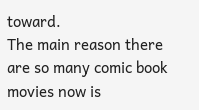toward.
The main reason there are so many comic book movies now is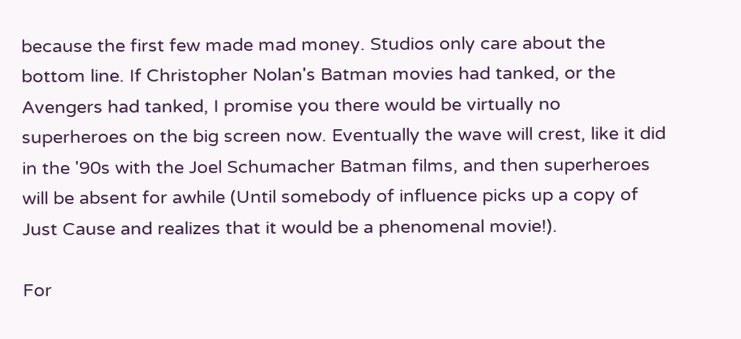because the first few made mad money. Studios only care about the bottom line. If Christopher Nolan's Batman movies had tanked, or the Avengers had tanked, I promise you there would be virtually no superheroes on the big screen now. Eventually the wave will crest, like it did in the '90s with the Joel Schumacher Batman films, and then superheroes will be absent for awhile (Until somebody of influence picks up a copy of Just Cause and realizes that it would be a phenomenal movie!).

For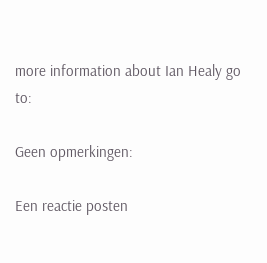more information about Ian Healy go to:

Geen opmerkingen:

Een reactie posten